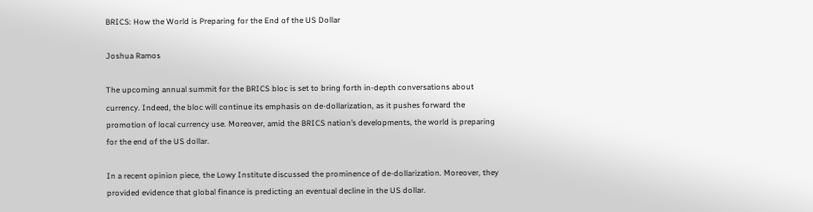BRICS: How the World is Preparing for the End of the US Dollar

Joshua Ramos

The upcoming annual summit for the BRICS bloc is set to bring forth in-depth conversations about currency. Indeed, the bloc will continue its emphasis on de-dollarization, as it pushes forward the promotion of local currency use. Moreover, amid the BRICS nation’s developments, the world is preparing for the end of the US dollar.

In a recent opinion piece, the Lowy Institute discussed the prominence of de-dollarization. Moreover, they provided evidence that global finance is predicting an eventual decline in the US dollar.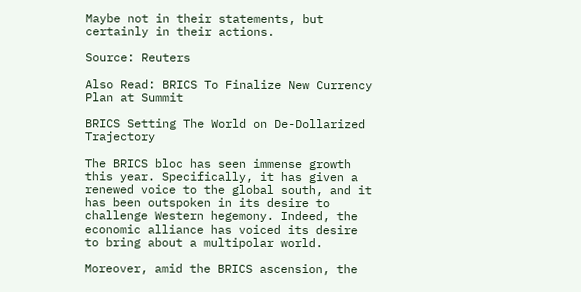Maybe not in their statements, but certainly in their actions.

Source: Reuters

Also Read: BRICS To Finalize New Currency Plan at Summit

BRICS Setting The World on De-Dollarized Trajectory

The BRICS bloc has seen immense growth this year. Specifically, it has given a renewed voice to the global south, and it has been outspoken in its desire to challenge Western hegemony. Indeed, the economic alliance has voiced its desire to bring about a multipolar world.

Moreover, amid the BRICS ascension, the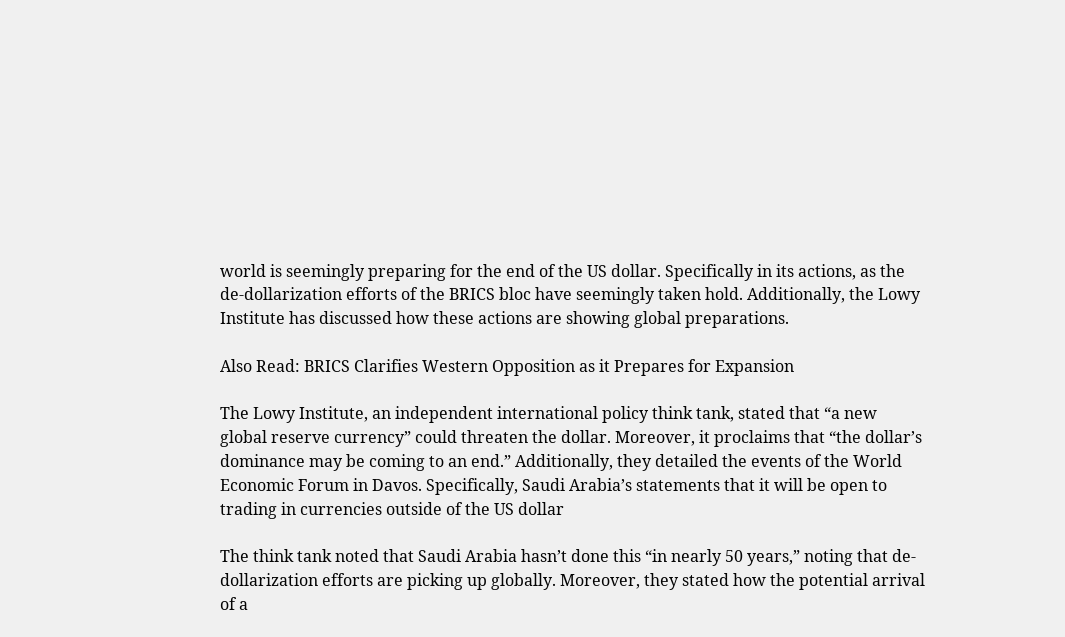world is seemingly preparing for the end of the US dollar. Specifically in its actions, as the de-dollarization efforts of the BRICS bloc have seemingly taken hold. Additionally, the Lowy Institute has discussed how these actions are showing global preparations.

Also Read: BRICS Clarifies Western Opposition as it Prepares for Expansion

The Lowy Institute, an independent international policy think tank, stated that “a new global reserve currency” could threaten the dollar. Moreover, it proclaims that “the dollar’s dominance may be coming to an end.” Additionally, they detailed the events of the World Economic Forum in Davos. Specifically, Saudi Arabia’s statements that it will be open to trading in currencies outside of the US dollar

The think tank noted that Saudi Arabia hasn’t done this “in nearly 50 years,” noting that de-dollarization efforts are picking up globally. Moreover, they stated how the potential arrival of a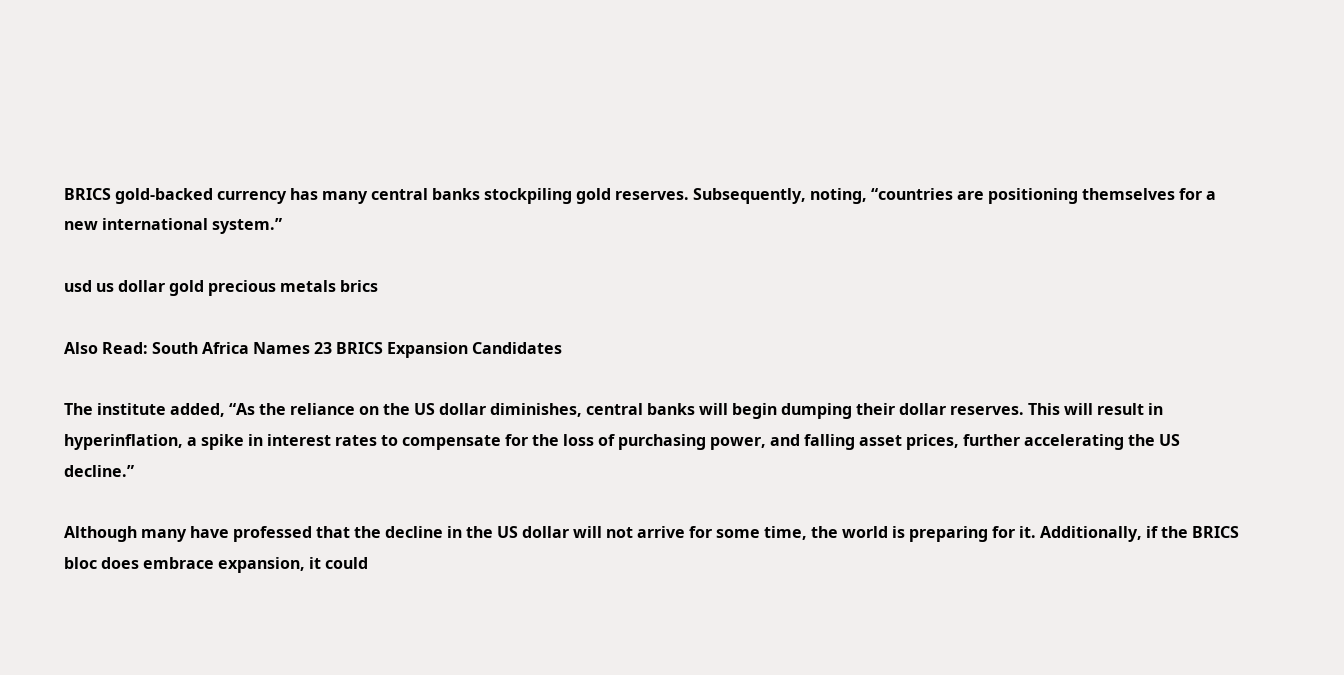BRICS gold-backed currency has many central banks stockpiling gold reserves. Subsequently, noting, “countries are positioning themselves for a new international system.”

usd us dollar gold precious metals brics

Also Read: South Africa Names 23 BRICS Expansion Candidates

The institute added, “As the reliance on the US dollar diminishes, central banks will begin dumping their dollar reserves. This will result in hyperinflation, a spike in interest rates to compensate for the loss of purchasing power, and falling asset prices, further accelerating the US decline.”

Although many have professed that the decline in the US dollar will not arrive for some time, the world is preparing for it. Additionally, if the BRICS bloc does embrace expansion, it could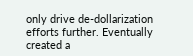only drive de-dollarization efforts further. Eventually created a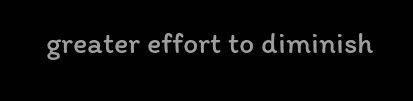greater effort to diminish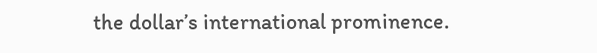the dollar’s international prominence.